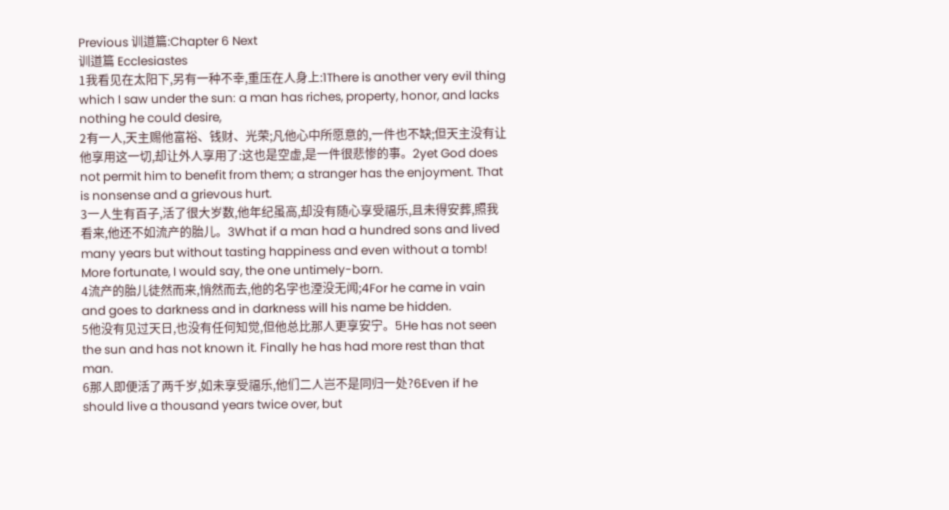Previous 训道篇:Chapter 6 Next
训道篇 Ecclesiastes
1我看见在太阳下,另有一种不幸,重压在人身上:1There is another very evil thing which I saw under the sun: a man has riches, property, honor, and lacks nothing he could desire,
2有一人,天主赐他富裕、钱财、光荣;凡他心中所愿意的,一件也不缺;但天主没有让他享用这一切,却让外人享用了:这也是空虚,是一件很悲惨的事。2yet God does not permit him to benefit from them; a stranger has the enjoyment. That is nonsense and a grievous hurt.
3一人生有百子,活了很大岁数,他年纪虽高,却没有随心享受福乐,且未得安葬,照我看来,他还不如流产的胎儿。3What if a man had a hundred sons and lived many years but without tasting happiness and even without a tomb! More fortunate, I would say, the one untimely-born.
4流产的胎儿徒然而来,悄然而去,他的名字也湮没无闻;4For he came in vain and goes to darkness and in darkness will his name be hidden.
5他没有见过天日,也没有任何知觉,但他总比那人更享安宁。5He has not seen the sun and has not known it. Finally he has had more rest than that man.
6那人即便活了两千岁,如未享受福乐,他们二人岂不是同归一处?6Even if he should live a thousand years twice over, but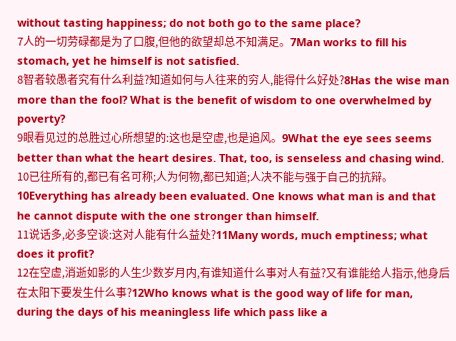without tasting happiness; do not both go to the same place?
7人的一切劳碌都是为了口腹,但他的欲望却总不知满足。7Man works to fill his stomach, yet he himself is not satisfied.
8智者较愚者究有什么利益?知道如何与人往来的穷人,能得什么好处?8Has the wise man more than the fool? What is the benefit of wisdom to one overwhelmed by poverty?
9眼看见过的总胜过心所想望的:这也是空虚,也是追风。9What the eye sees seems better than what the heart desires. That, too, is senseless and chasing wind.
10已往所有的,都已有名可称;人为何物,都已知道;人决不能与强于自己的抗辩。10Everything has already been evaluated. One knows what man is and that he cannot dispute with the one stronger than himself.
11说话多,必多空谈:这对人能有什么益处?11Many words, much emptiness; what does it profit?
12在空虚,消逝如影的人生少数岁月内,有谁知道什么事对人有益?又有谁能给人指示,他身后在太阳下要发生什么事?12Who knows what is the good way of life for man, during the days of his meaningless life which pass like a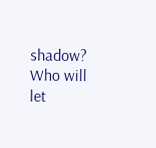shadow? Who will let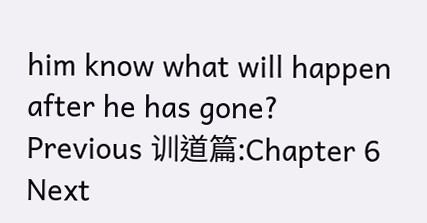him know what will happen after he has gone?
Previous 训道篇:Chapter 6 Next